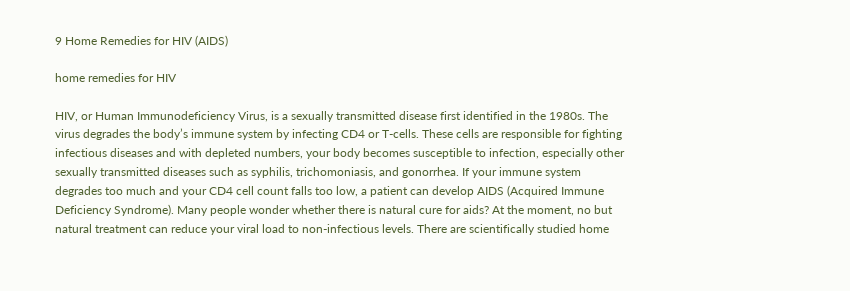9 Home Remedies for HIV (AIDS)

home remedies for HIV

HIV, or Human Immunodeficiency Virus, is a sexually transmitted disease first identified in the 1980s. The virus degrades the body’s immune system by infecting CD4 or T-cells. These cells are responsible for fighting infectious diseases and with depleted numbers, your body becomes susceptible to infection, especially other sexually transmitted diseases such as syphilis, trichomoniasis, and gonorrhea. If your immune system degrades too much and your CD4 cell count falls too low, a patient can develop AIDS (Acquired Immune Deficiency Syndrome). Many people wonder whether there is natural cure for aids? At the moment, no but natural treatment can reduce your viral load to non-infectious levels. There are scientifically studied home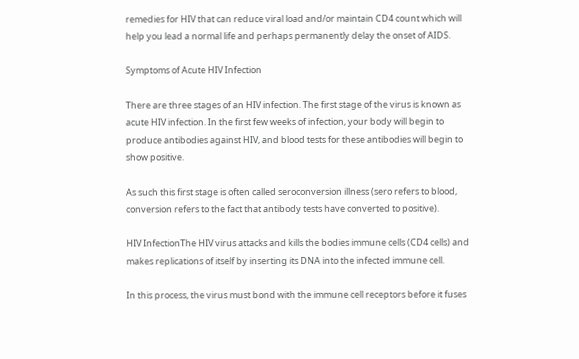remedies for HIV that can reduce viral load and/or maintain CD4 count which will help you lead a normal life and perhaps permanently delay the onset of AIDS.

Symptoms of Acute HIV Infection

There are three stages of an HIV infection. The first stage of the virus is known as acute HIV infection. In the first few weeks of infection, your body will begin to produce antibodies against HIV, and blood tests for these antibodies will begin to show positive.

As such this first stage is often called seroconversion illness (sero refers to blood, conversion refers to the fact that antibody tests have converted to positive).

HIV InfectionThe HIV virus attacks and kills the bodies immune cells (CD4 cells) and makes replications of itself by inserting its DNA into the infected immune cell.

In this process, the virus must bond with the immune cell receptors before it fuses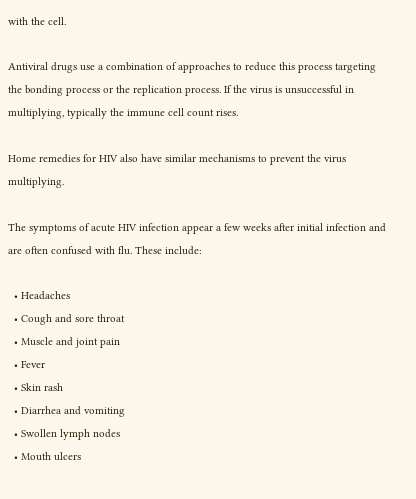with the cell.

Antiviral drugs use a combination of approaches to reduce this process targeting the bonding process or the replication process. If the virus is unsuccessful in multiplying, typically the immune cell count rises.

Home remedies for HIV also have similar mechanisms to prevent the virus multiplying.

The symptoms of acute HIV infection appear a few weeks after initial infection and are often confused with flu. These include:

  • Headaches
  • Cough and sore throat
  • Muscle and joint pain
  • Fever
  • Skin rash
  • Diarrhea and vomiting
  • Swollen lymph nodes
  • Mouth ulcers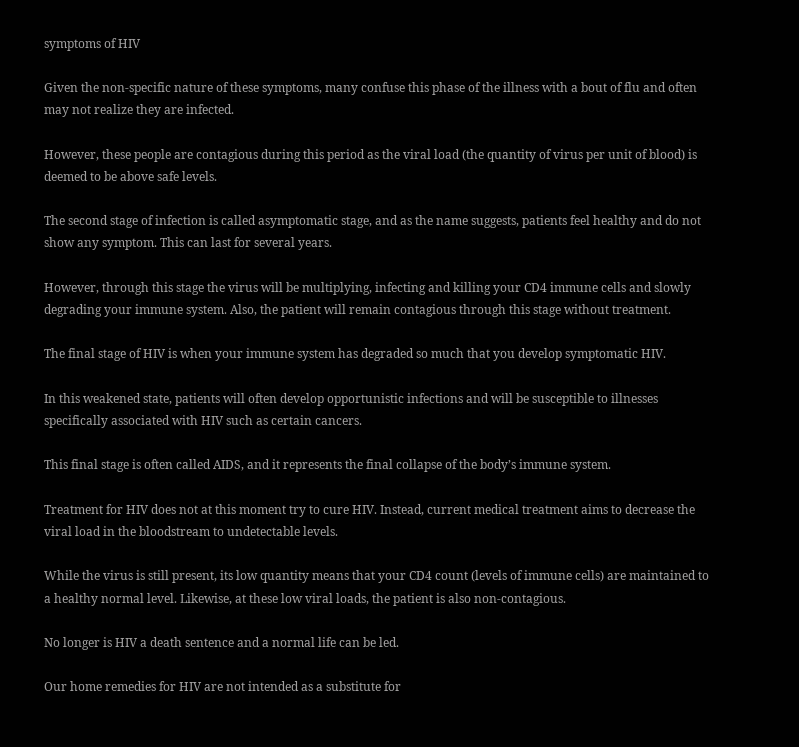symptoms of HIV

Given the non-specific nature of these symptoms, many confuse this phase of the illness with a bout of flu and often may not realize they are infected.

However, these people are contagious during this period as the viral load (the quantity of virus per unit of blood) is deemed to be above safe levels.

The second stage of infection is called asymptomatic stage, and as the name suggests, patients feel healthy and do not show any symptom. This can last for several years.

However, through this stage the virus will be multiplying, infecting and killing your CD4 immune cells and slowly degrading your immune system. Also, the patient will remain contagious through this stage without treatment.

The final stage of HIV is when your immune system has degraded so much that you develop symptomatic HIV.

In this weakened state, patients will often develop opportunistic infections and will be susceptible to illnesses specifically associated with HIV such as certain cancers.

This final stage is often called AIDS, and it represents the final collapse of the body’s immune system.

Treatment for HIV does not at this moment try to cure HIV. Instead, current medical treatment aims to decrease the viral load in the bloodstream to undetectable levels.

While the virus is still present, its low quantity means that your CD4 count (levels of immune cells) are maintained to a healthy normal level. Likewise, at these low viral loads, the patient is also non-contagious.

No longer is HIV a death sentence and a normal life can be led.

Our home remedies for HIV are not intended as a substitute for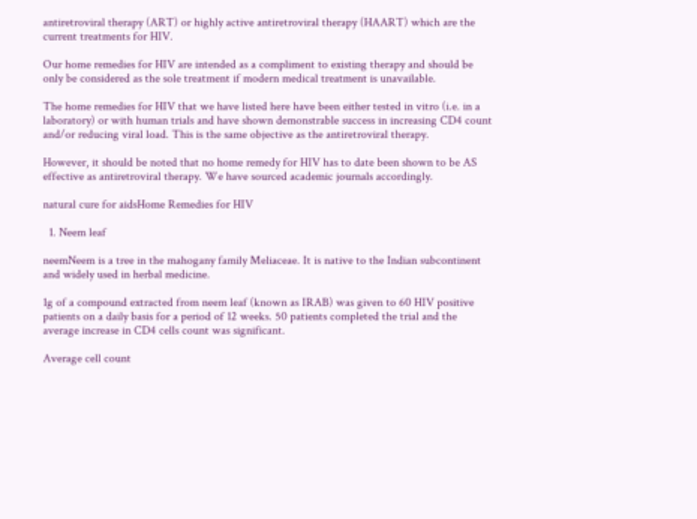antiretroviral therapy (ART) or highly active antiretroviral therapy (HAART) which are the current treatments for HIV.

Our home remedies for HIV are intended as a compliment to existing therapy and should be only be considered as the sole treatment if modern medical treatment is unavailable.

The home remedies for HIV that we have listed here have been either tested in vitro (i.e. in a laboratory) or with human trials and have shown demonstrable success in increasing CD4 count and/or reducing viral load. This is the same objective as the antiretroviral therapy.

However, it should be noted that no home remedy for HIV has to date been shown to be AS effective as antiretroviral therapy. We have sourced academic journals accordingly.

natural cure for aidsHome Remedies for HIV

  1. Neem leaf

neemNeem is a tree in the mahogany family Meliaceae. It is native to the Indian subcontinent and widely used in herbal medicine.

1g of a compound extracted from neem leaf (known as IRAB) was given to 60 HIV positive patients on a daily basis for a period of 12 weeks. 50 patients completed the trial and the average increase in CD4 cells count was significant.

Average cell count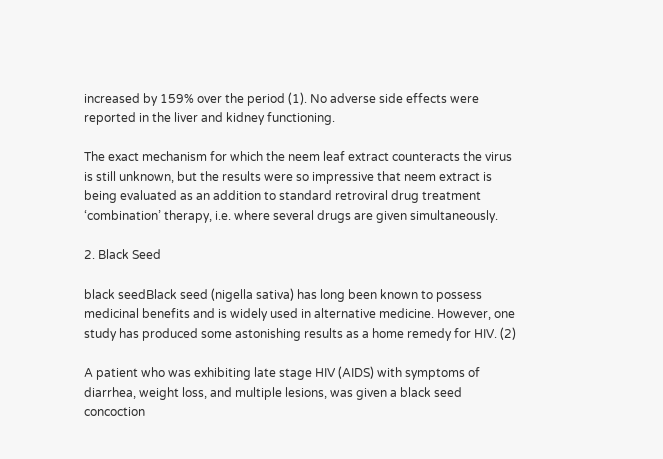increased by 159% over the period (1). No adverse side effects were reported in the liver and kidney functioning.

The exact mechanism for which the neem leaf extract counteracts the virus is still unknown, but the results were so impressive that neem extract is being evaluated as an addition to standard retroviral drug treatment ‘combination’ therapy, i.e. where several drugs are given simultaneously.

2. Black Seed

black seedBlack seed (nigella sativa) has long been known to possess medicinal benefits and is widely used in alternative medicine. However, one study has produced some astonishing results as a home remedy for HIV. (2)

A patient who was exhibiting late stage HIV (AIDS) with symptoms of diarrhea, weight loss, and multiple lesions, was given a black seed concoction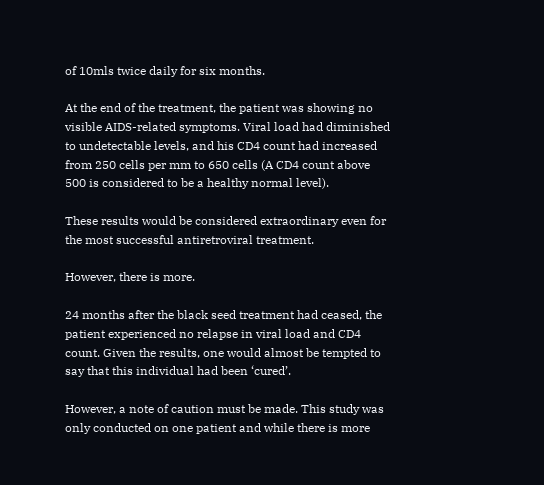of 10mls twice daily for six months.

At the end of the treatment, the patient was showing no visible AIDS-related symptoms. Viral load had diminished to undetectable levels, and his CD4 count had increased from 250 cells per mm to 650 cells (A CD4 count above 500 is considered to be a healthy normal level).

These results would be considered extraordinary even for the most successful antiretroviral treatment.

However, there is more.

24 months after the black seed treatment had ceased, the patient experienced no relapse in viral load and CD4 count. Given the results, one would almost be tempted to say that this individual had been ‘cured’.

However, a note of caution must be made. This study was only conducted on one patient and while there is more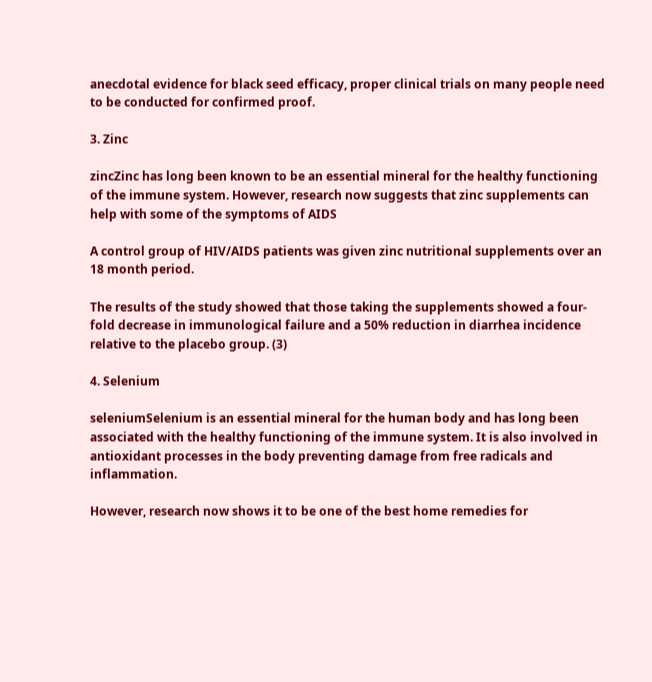anecdotal evidence for black seed efficacy, proper clinical trials on many people need to be conducted for confirmed proof.

3. Zinc

zincZinc has long been known to be an essential mineral for the healthy functioning of the immune system. However, research now suggests that zinc supplements can help with some of the symptoms of AIDS

A control group of HIV/AIDS patients was given zinc nutritional supplements over an 18 month period.

The results of the study showed that those taking the supplements showed a four-fold decrease in immunological failure and a 50% reduction in diarrhea incidence relative to the placebo group. (3)

4. Selenium

seleniumSelenium is an essential mineral for the human body and has long been associated with the healthy functioning of the immune system. It is also involved in antioxidant processes in the body preventing damage from free radicals and inflammation.

However, research now shows it to be one of the best home remedies for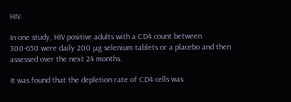HIV.

In one study, HIV positive adults with a CD4 count between 300-650 were daily 200 μg selenium tablets or a placebo and then assessed over the next 24 months.

It was found that the depletion rate of CD4 cells was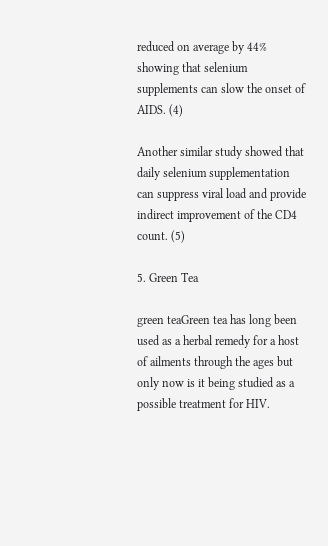reduced on average by 44% showing that selenium supplements can slow the onset of AIDS. (4)

Another similar study showed that daily selenium supplementation can suppress viral load and provide indirect improvement of the CD4 count. (5)

5. Green Tea

green teaGreen tea has long been used as a herbal remedy for a host of ailments through the ages but only now is it being studied as a possible treatment for HIV.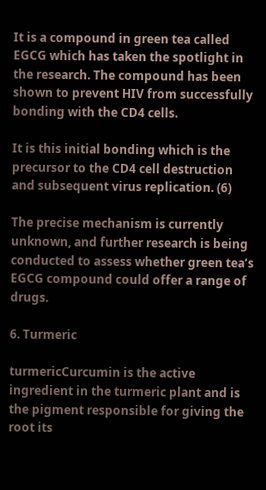It is a compound in green tea called EGCG which has taken the spotlight in the research. The compound has been shown to prevent HIV from successfully bonding with the CD4 cells.

It is this initial bonding which is the precursor to the CD4 cell destruction and subsequent virus replication. (6)

The precise mechanism is currently unknown, and further research is being conducted to assess whether green tea’s EGCG compound could offer a range of drugs.

6. Turmeric

turmericCurcumin is the active ingredient in the turmeric plant and is the pigment responsible for giving the root its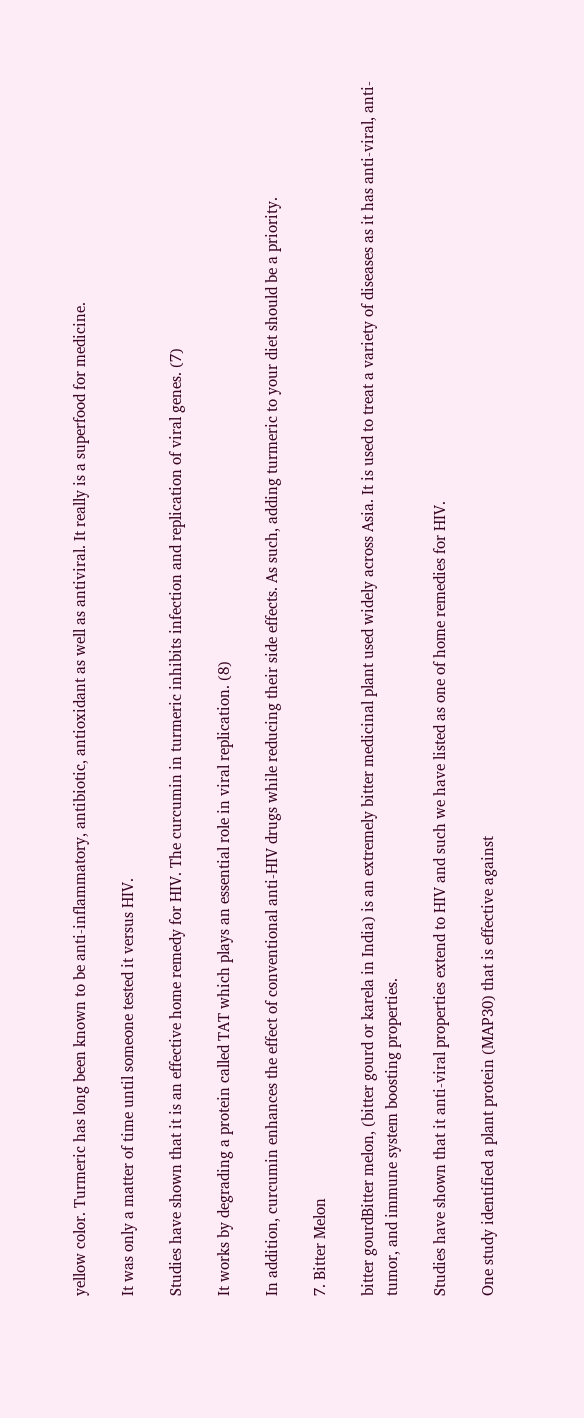yellow color. Turmeric has long been known to be anti-inflammatory, antibiotic, antioxidant as well as antiviral. It really is a superfood for medicine.

It was only a matter of time until someone tested it versus HIV.

Studies have shown that it is an effective home remedy for HIV. The curcumin in turmeric inhibits infection and replication of viral genes. (7)

It works by degrading a protein called TAT which plays an essential role in viral replication. (8)

In addition, curcumin enhances the effect of conventional anti-HIV drugs while reducing their side effects. As such, adding turmeric to your diet should be a priority.

7. Bitter Melon

bitter gourdBitter melon, (bitter gourd or karela in India) is an extremely bitter medicinal plant used widely across Asia. It is used to treat a variety of diseases as it has anti-viral, anti-tumor, and immune system boosting properties.

Studies have shown that it anti-viral properties extend to HIV and such we have listed as one of home remedies for HIV.

One study identified a plant protein (MAP30) that is effective against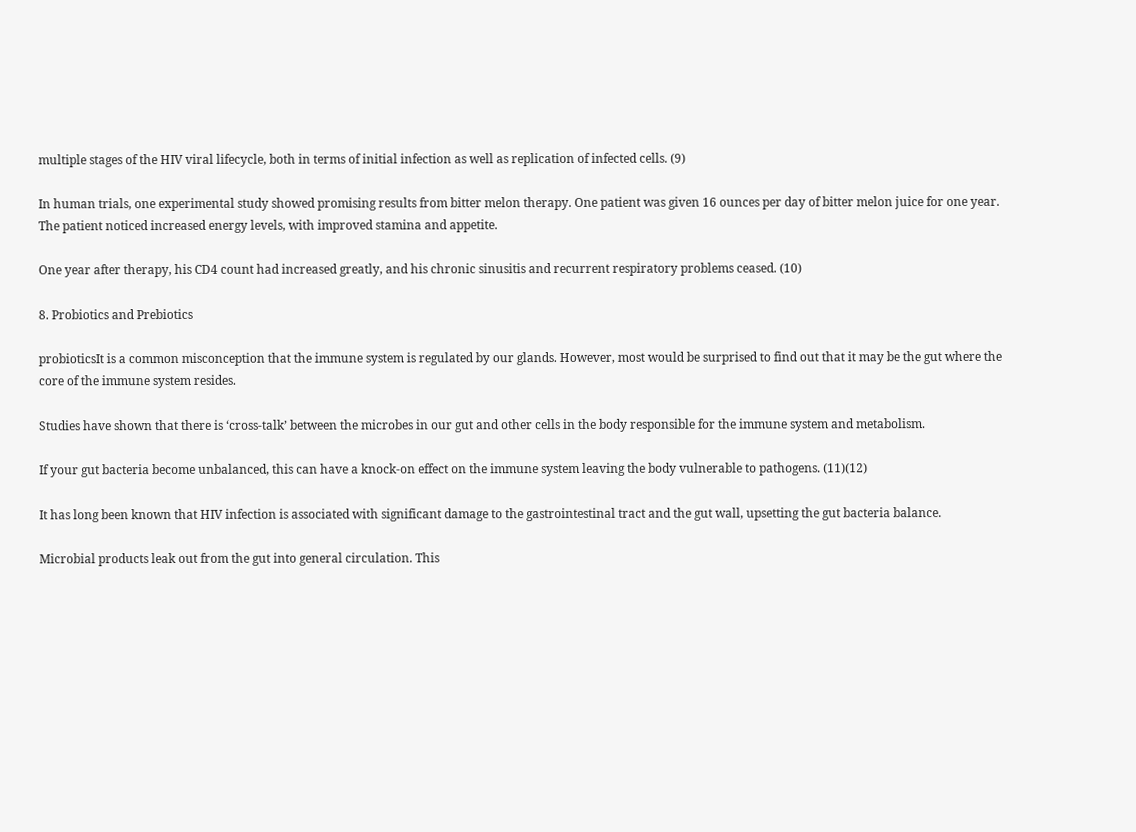multiple stages of the HIV viral lifecycle, both in terms of initial infection as well as replication of infected cells. (9)

In human trials, one experimental study showed promising results from bitter melon therapy. One patient was given 16 ounces per day of bitter melon juice for one year. The patient noticed increased energy levels, with improved stamina and appetite.

One year after therapy, his CD4 count had increased greatly, and his chronic sinusitis and recurrent respiratory problems ceased. (10)

8. Probiotics and Prebiotics

probioticsIt is a common misconception that the immune system is regulated by our glands. However, most would be surprised to find out that it may be the gut where the core of the immune system resides.

Studies have shown that there is ‘cross-talk’ between the microbes in our gut and other cells in the body responsible for the immune system and metabolism.

If your gut bacteria become unbalanced, this can have a knock-on effect on the immune system leaving the body vulnerable to pathogens. (11)(12)

It has long been known that HIV infection is associated with significant damage to the gastrointestinal tract and the gut wall, upsetting the gut bacteria balance.

Microbial products leak out from the gut into general circulation. This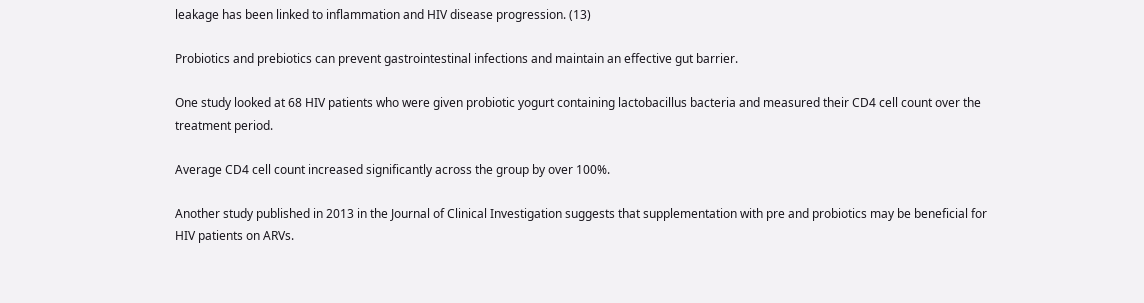leakage has been linked to inflammation and HIV disease progression. (13)

Probiotics and prebiotics can prevent gastrointestinal infections and maintain an effective gut barrier.

One study looked at 68 HIV patients who were given probiotic yogurt containing lactobacillus bacteria and measured their CD4 cell count over the treatment period.

Average CD4 cell count increased significantly across the group by over 100%.

Another study published in 2013 in the Journal of Clinical Investigation suggests that supplementation with pre and probiotics may be beneficial for HIV patients on ARVs.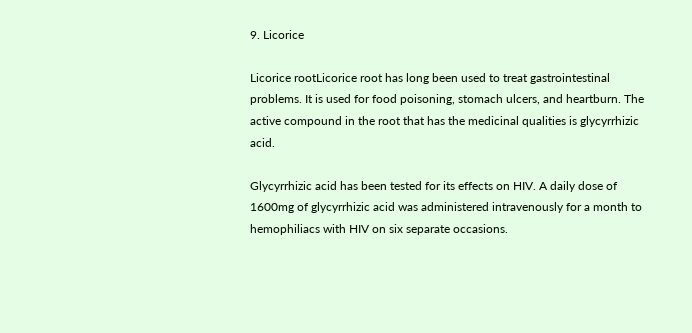9. Licorice

Licorice rootLicorice root has long been used to treat gastrointestinal problems. It is used for food poisoning, stomach ulcers, and heartburn. The active compound in the root that has the medicinal qualities is glycyrrhizic acid.

Glycyrrhizic acid has been tested for its effects on HIV. A daily dose of 1600mg of glycyrrhizic acid was administered intravenously for a month to hemophiliacs with HIV on six separate occasions.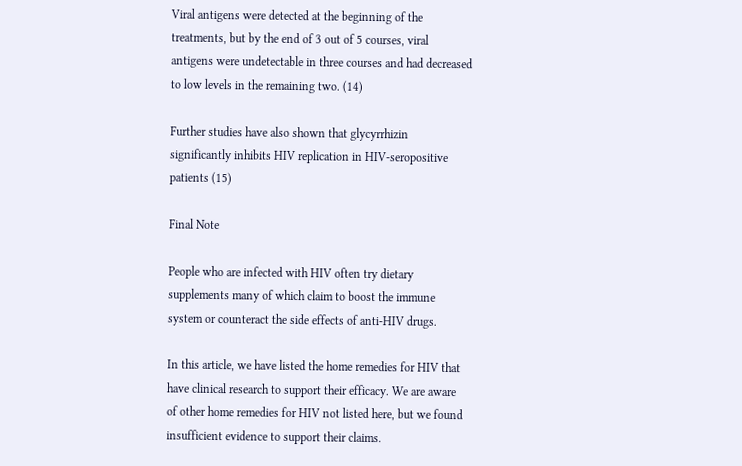Viral antigens were detected at the beginning of the treatments, but by the end of 3 out of 5 courses, viral antigens were undetectable in three courses and had decreased to low levels in the remaining two. (14)

Further studies have also shown that glycyrrhizin significantly inhibits HIV replication in HIV-seropositive patients (15)

Final Note

People who are infected with HIV often try dietary supplements many of which claim to boost the immune system or counteract the side effects of anti-HIV drugs.

In this article, we have listed the home remedies for HIV that have clinical research to support their efficacy. We are aware of other home remedies for HIV not listed here, but we found insufficient evidence to support their claims.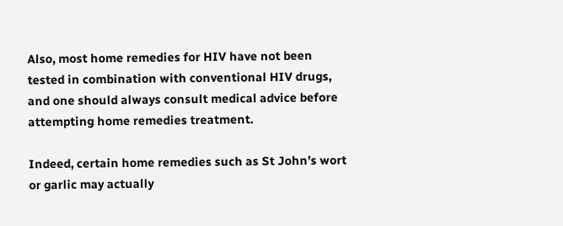Also, most home remedies for HIV have not been tested in combination with conventional HIV drugs, and one should always consult medical advice before attempting home remedies treatment.

Indeed, certain home remedies such as St John’s wort or garlic may actually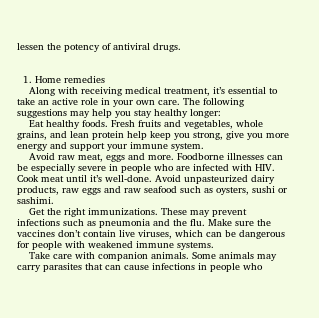lessen the potency of antiviral drugs.


  1. Home remedies
    Along with receiving medical treatment, it’s essential to take an active role in your own care. The following suggestions may help you stay healthy longer:
    Eat healthy foods. Fresh fruits and vegetables, whole grains, and lean protein help keep you strong, give you more energy and support your immune system.
    Avoid raw meat, eggs and more. Foodborne illnesses can be especially severe in people who are infected with HIV. Cook meat until it’s well-done. Avoid unpasteurized dairy products, raw eggs and raw seafood such as oysters, sushi or sashimi.
    Get the right immunizations. These may prevent infections such as pneumonia and the flu. Make sure the vaccines don’t contain live viruses, which can be dangerous for people with weakened immune systems.
    Take care with companion animals. Some animals may carry parasites that can cause infections in people who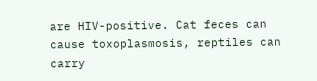are HIV-positive. Cat feces can cause toxoplasmosis, reptiles can carry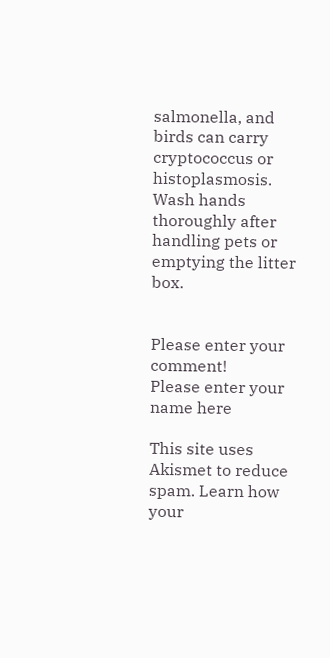salmonella, and birds can carry cryptococcus or histoplasmosis. Wash hands thoroughly after handling pets or emptying the litter box.


Please enter your comment!
Please enter your name here

This site uses Akismet to reduce spam. Learn how your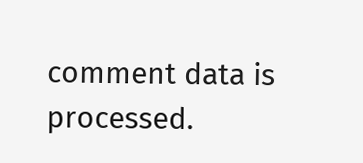comment data is processed.